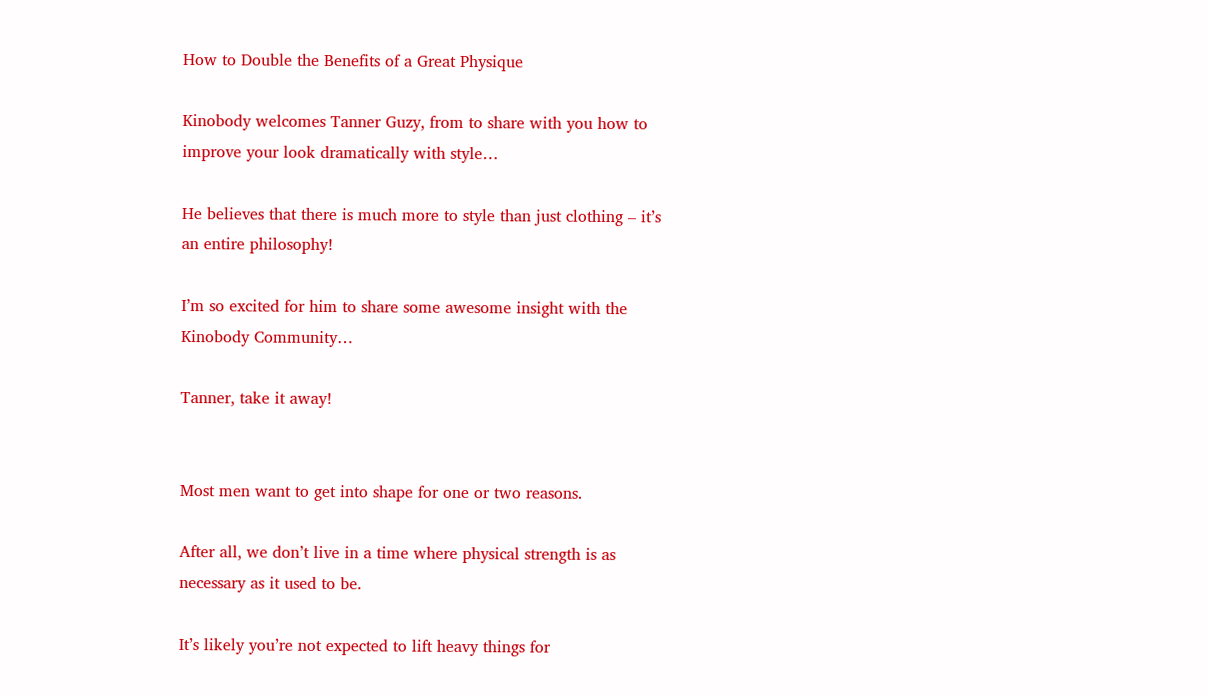How to Double the Benefits of a Great Physique

Kinobody welcomes Tanner Guzy, from to share with you how to improve your look dramatically with style…

He believes that there is much more to style than just clothing – it’s an entire philosophy!

I’m so excited for him to share some awesome insight with the Kinobody Community…

Tanner, take it away!


Most men want to get into shape for one or two reasons.

After all, we don’t live in a time where physical strength is as necessary as it used to be.

It’s likely you’re not expected to lift heavy things for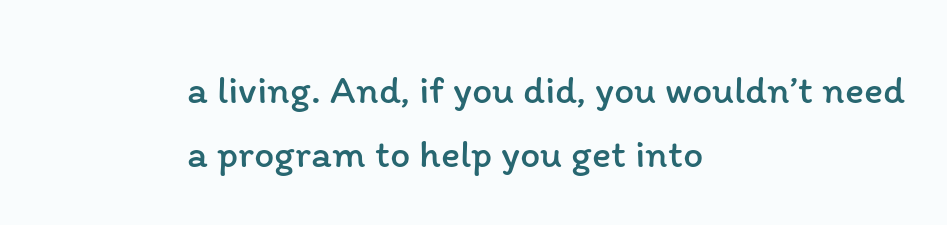a living. And, if you did, you wouldn’t need a program to help you get into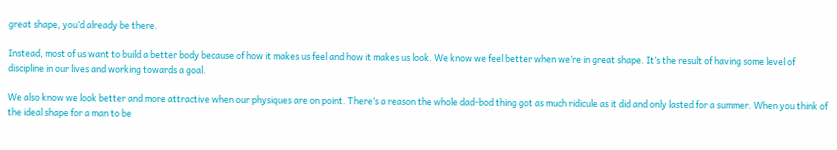great shape, you’d already be there.

Instead, most of us want to build a better body because of how it makes us feel and how it makes us look. We know we feel better when we’re in great shape. It’s the result of having some level of discipline in our lives and working towards a goal.

We also know we look better and more attractive when our physiques are on point. There’s a reason the whole dad-bod thing got as much ridicule as it did and only lasted for a summer. When you think of the ideal shape for a man to be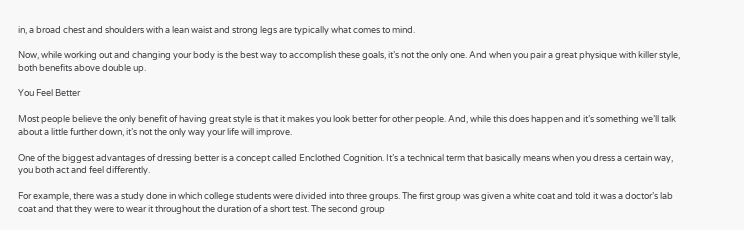in, a broad chest and shoulders with a lean waist and strong legs are typically what comes to mind.

Now, while working out and changing your body is the best way to accomplish these goals, it’s not the only one. And when you pair a great physique with killer style, both benefits above double up.

You Feel Better

Most people believe the only benefit of having great style is that it makes you look better for other people. And, while this does happen and it’s something we’ll talk about a little further down, it’s not the only way your life will improve.

One of the biggest advantages of dressing better is a concept called Enclothed Cognition. It’s a technical term that basically means when you dress a certain way, you both act and feel differently.

For example, there was a study done in which college students were divided into three groups. The first group was given a white coat and told it was a doctor’s lab coat and that they were to wear it throughout the duration of a short test. The second group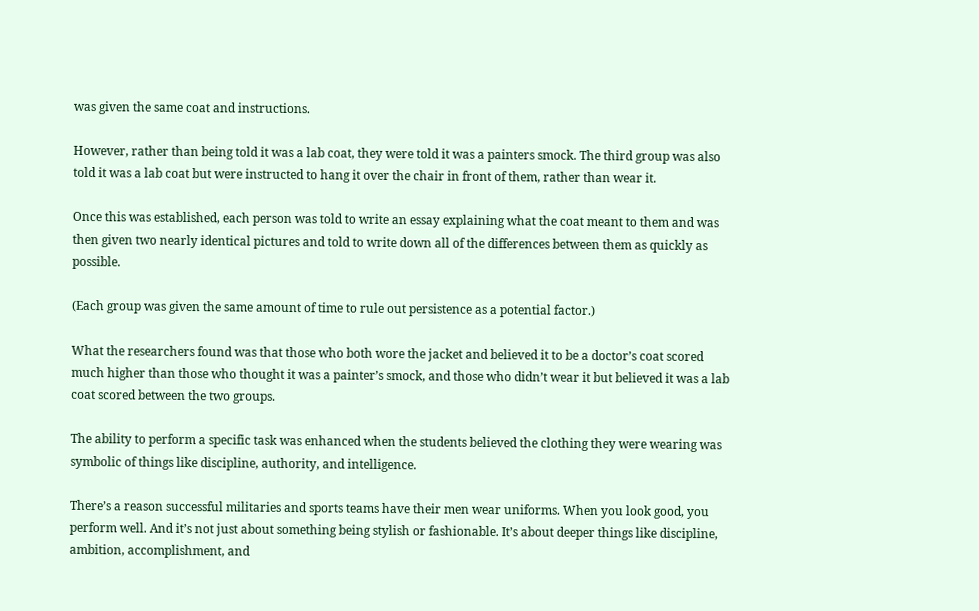was given the same coat and instructions.

However, rather than being told it was a lab coat, they were told it was a painters smock. The third group was also told it was a lab coat but were instructed to hang it over the chair in front of them, rather than wear it.

Once this was established, each person was told to write an essay explaining what the coat meant to them and was then given two nearly identical pictures and told to write down all of the differences between them as quickly as possible.

(Each group was given the same amount of time to rule out persistence as a potential factor.)

What the researchers found was that those who both wore the jacket and believed it to be a doctor’s coat scored much higher than those who thought it was a painter’s smock, and those who didn’t wear it but believed it was a lab coat scored between the two groups.

The ability to perform a specific task was enhanced when the students believed the clothing they were wearing was symbolic of things like discipline, authority, and intelligence.

There’s a reason successful militaries and sports teams have their men wear uniforms. When you look good, you perform well. And it’s not just about something being stylish or fashionable. It’s about deeper things like discipline, ambition, accomplishment, and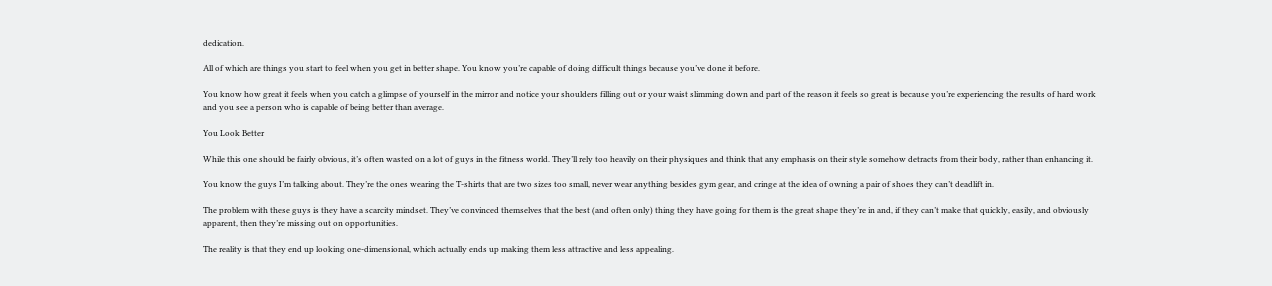dedication.

All of which are things you start to feel when you get in better shape. You know you’re capable of doing difficult things because you’ve done it before.

You know how great it feels when you catch a glimpse of yourself in the mirror and notice your shoulders filling out or your waist slimming down and part of the reason it feels so great is because you’re experiencing the results of hard work and you see a person who is capable of being better than average.

You Look Better

While this one should be fairly obvious, it’s often wasted on a lot of guys in the fitness world. They’ll rely too heavily on their physiques and think that any emphasis on their style somehow detracts from their body, rather than enhancing it.

You know the guys I’m talking about. They’re the ones wearing the T-shirts that are two sizes too small, never wear anything besides gym gear, and cringe at the idea of owning a pair of shoes they can’t deadlift in.

The problem with these guys is they have a scarcity mindset. They’ve convinced themselves that the best (and often only) thing they have going for them is the great shape they’re in and, if they can’t make that quickly, easily, and obviously apparent, then they’re missing out on opportunities.

The reality is that they end up looking one-dimensional, which actually ends up making them less attractive and less appealing.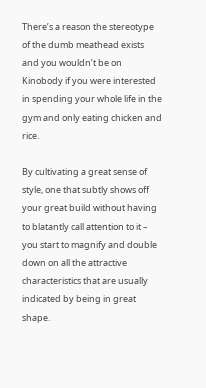There’s a reason the stereotype of the dumb meathead exists and you wouldn’t be on Kinobody if you were interested in spending your whole life in the gym and only eating chicken and rice.

By cultivating a great sense of style, one that subtly shows off your great build without having to blatantly call attention to it – you start to magnify and double down on all the attractive characteristics that are usually indicated by being in great shape.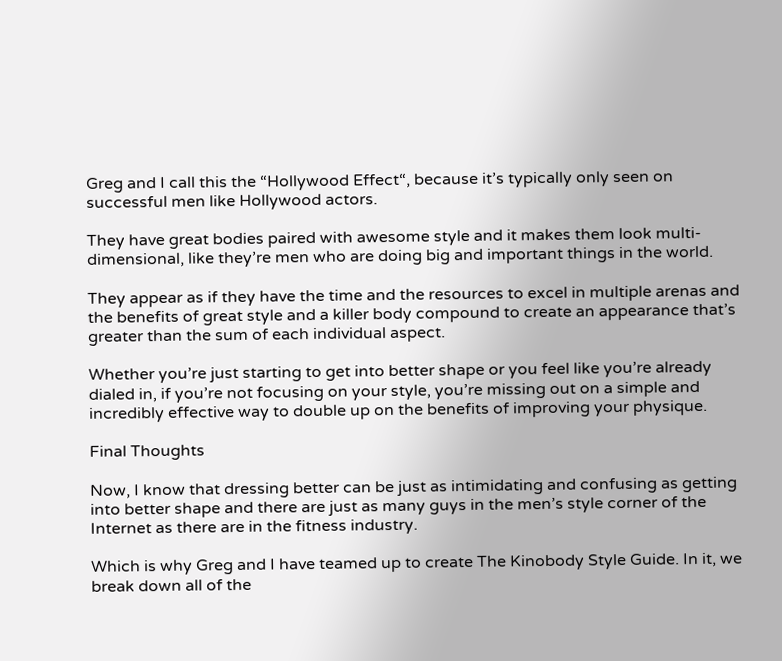Greg and I call this the “Hollywood Effect“, because it’s typically only seen on successful men like Hollywood actors.

They have great bodies paired with awesome style and it makes them look multi-dimensional, like they’re men who are doing big and important things in the world.

They appear as if they have the time and the resources to excel in multiple arenas and the benefits of great style and a killer body compound to create an appearance that’s greater than the sum of each individual aspect.

Whether you’re just starting to get into better shape or you feel like you’re already dialed in, if you’re not focusing on your style, you’re missing out on a simple and incredibly effective way to double up on the benefits of improving your physique.

Final Thoughts

Now, I know that dressing better can be just as intimidating and confusing as getting into better shape and there are just as many guys in the men’s style corner of the Internet as there are in the fitness industry.

Which is why Greg and I have teamed up to create The Kinobody Style Guide. In it, we break down all of the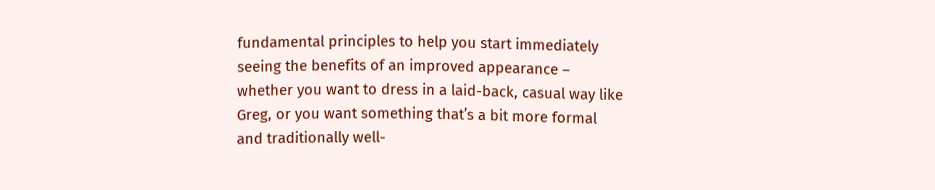fundamental principles to help you start immediately seeing the benefits of an improved appearance – whether you want to dress in a laid-back, casual way like Greg, or you want something that’s a bit more formal and traditionally well-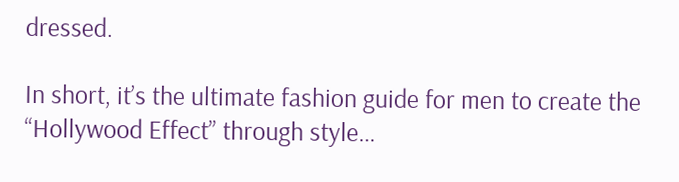dressed.

In short, it’s the ultimate fashion guide for men to create the “Hollywood Effect” through style…